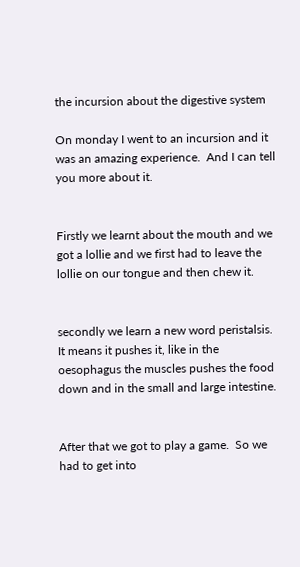the incursion about the digestive system

On monday I went to an incursion and it was an amazing experience.  And I can tell you more about it.


Firstly we learnt about the mouth and we got a lollie and we first had to leave the lollie on our tongue and then chew it.


secondly we learn a new word peristalsis.  It means it pushes it, like in the oesophagus the muscles pushes the food down and in the small and large intestine.


After that we got to play a game.  So we had to get into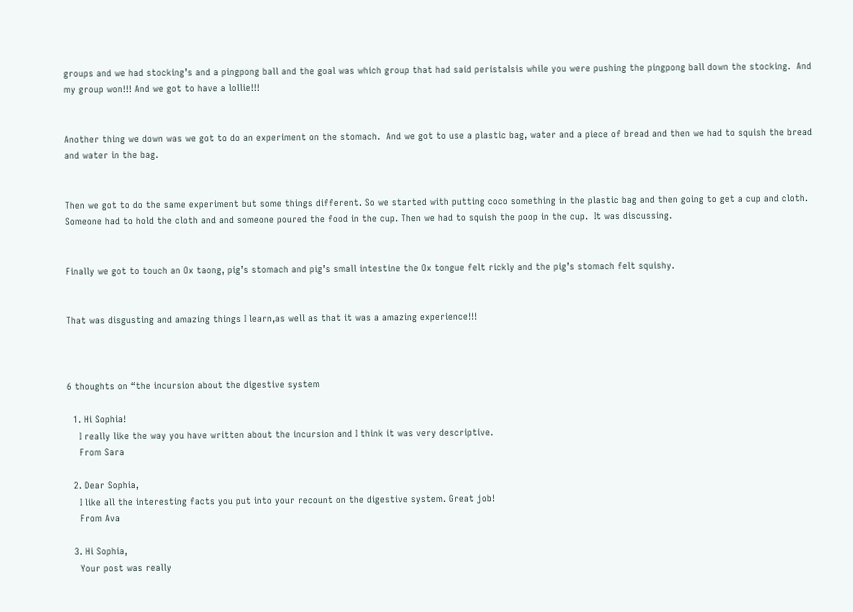groups and we had stocking’s and a pingpong ball and the goal was which group that had said peristalsis while you were pushing the pingpong ball down the stocking.  And my group won!!! And we got to have a lollie!!!


Another thing we down was we got to do an experiment on the stomach.  And we got to use a plastic bag, water and a piece of bread and then we had to squish the bread and water in the bag.


Then we got to do the same experiment but some things different. So we started with putting coco something in the plastic bag and then going to get a cup and cloth.  Someone had to hold the cloth and and someone poured the food in the cup. Then we had to squish the poop in the cup.  It was discussing.


Finally we got to touch an Ox taong, pig’s stomach and pig’s small intestine the Ox tongue felt rickly and the pig’s stomach felt squishy.


That was disgusting and amazing things I learn,as well as that it was a amazing experience!!!



6 thoughts on “the incursion about the digestive system

  1. Hi Sophia!
    I really like the way you have written about the incursion and I think it was very descriptive.
    From Sara

  2. Dear Sophia,
    I like all the interesting facts you put into your recount on the digestive system. Great job!
    From Ava

  3. Hi Sophia,
    Your post was really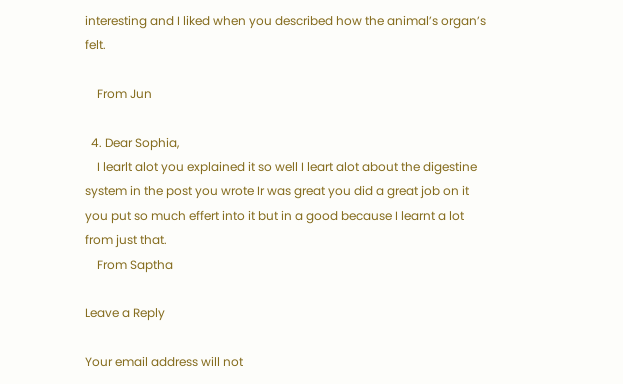interesting and I liked when you described how the animal’s organ’s felt.

    From Jun

  4. Dear Sophia,
    I learlt alot you explained it so well I leart alot about the digestine system in the post you wrote Ir was great you did a great job on it you put so much effert into it but in a good because I learnt a lot from just that.
    From Saptha

Leave a Reply

Your email address will not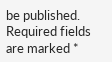be published. Required fields are marked *